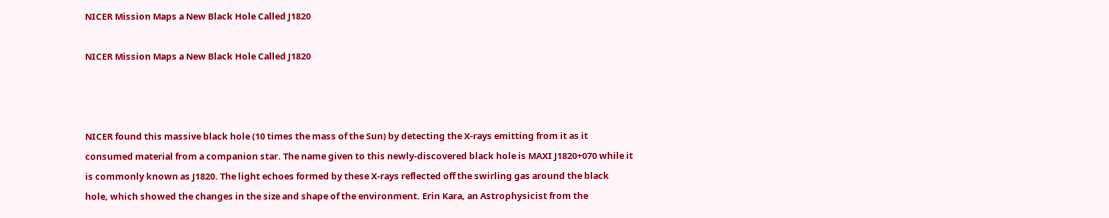NICER Mission Maps a New Black Hole Called J1820

NICER Mission Maps a New Black Hole Called J1820



NICER found this massive black hole (10 times the mass of the Sun) by detecting the X-rays emitting from it as it consumed material from a companion star. The name given to this newly-discovered black hole is MAXI J1820+070 while it is commonly known as J1820. The light echoes formed by these X-rays reflected off the swirling gas around the black hole, which showed the changes in the size and shape of the environment. Erin Kara, an Astrophysicist from the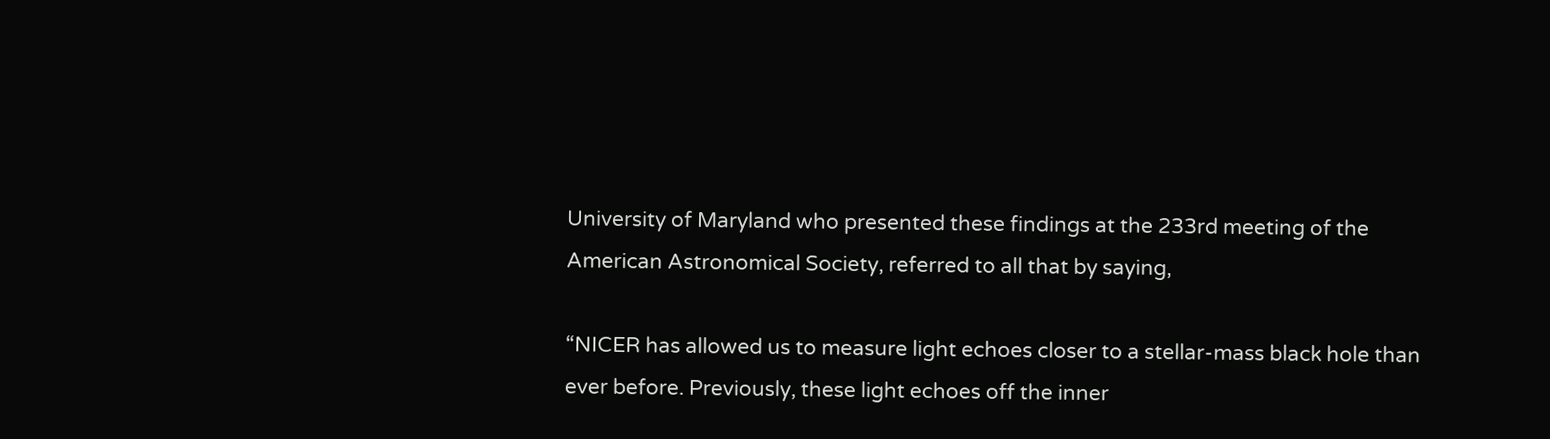University of Maryland who presented these findings at the 233rd meeting of the American Astronomical Society, referred to all that by saying,

“NICER has allowed us to measure light echoes closer to a stellar-mass black hole than ever before. Previously, these light echoes off the inner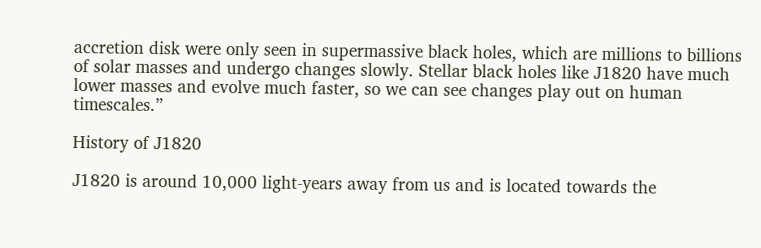accretion disk were only seen in supermassive black holes, which are millions to billions of solar masses and undergo changes slowly. Stellar black holes like J1820 have much lower masses and evolve much faster, so we can see changes play out on human timescales.”

History of J1820

J1820 is around 10,000 light-years away from us and is located towards the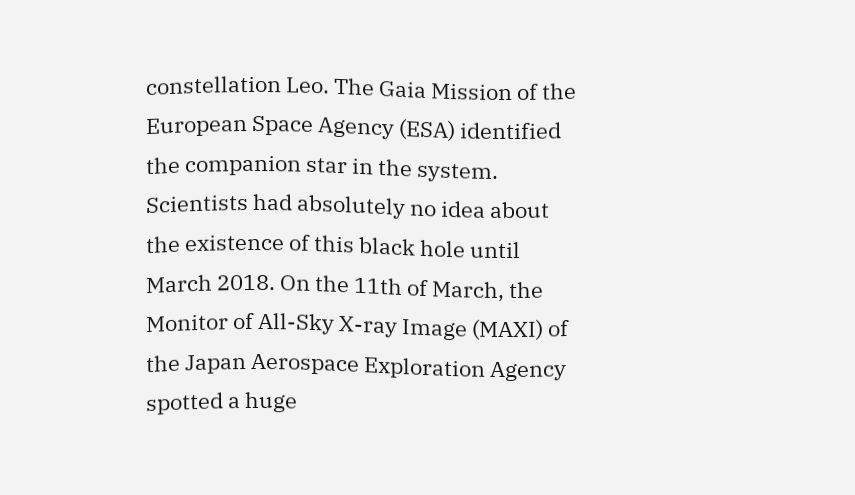constellation Leo. The Gaia Mission of the European Space Agency (ESA) identified the companion star in the system. Scientists had absolutely no idea about the existence of this black hole until March 2018. On the 11th of March, the Monitor of All-Sky X-ray Image (MAXI) of the Japan Aerospace Exploration Agency spotted a huge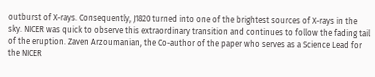outburst of X-rays. Consequently, J1820 turned into one of the brightest sources of X-rays in the sky. NICER was quick to observe this extraordinary transition and continues to follow the fading tail of the eruption. Zaven Arzoumanian, the Co-author of the paper who serves as a Science Lead for the NICER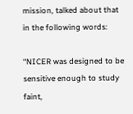mission, talked about that in the following words:

“NICER was designed to be sensitive enough to study faint,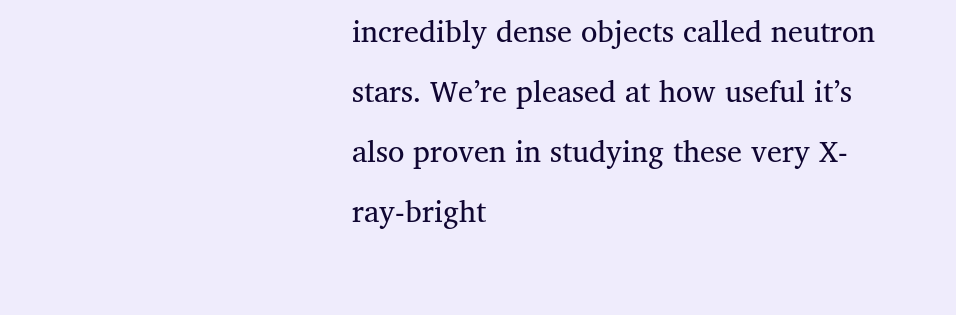incredibly dense objects called neutron stars. We’re pleased at how useful it’s also proven in studying these very X-ray-bright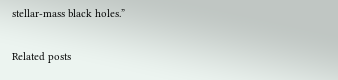stellar-mass black holes.”

Related posts